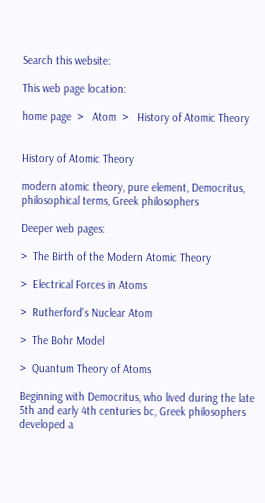Search this website:

This web page location:

home page  >   Atom  >   History of Atomic Theory


History of Atomic Theory

modern atomic theory, pure element, Democritus, philosophical terms, Greek philosophers

Deeper web pages:

>  The Birth of the Modern Atomic Theory

>  Electrical Forces in Atoms

>  Rutherford's Nuclear Atom

>  The Bohr Model

>  Quantum Theory of Atoms

Beginning with Democritus, who lived during the late 5th and early 4th centuries bc, Greek philosophers developed a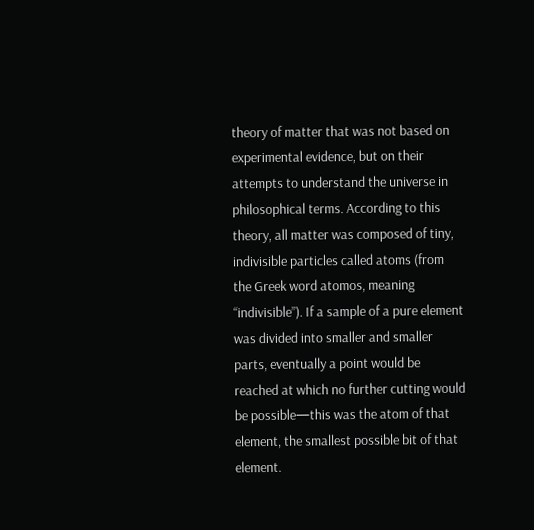theory of matter that was not based on experimental evidence, but on their attempts to understand the universe in philosophical terms. According to this theory, all matter was composed of tiny, indivisible particles called atoms (from the Greek word atomos, meaning “indivisible”). If a sample of a pure element was divided into smaller and smaller parts, eventually a point would be reached at which no further cutting would be possible—this was the atom of that element, the smallest possible bit of that element.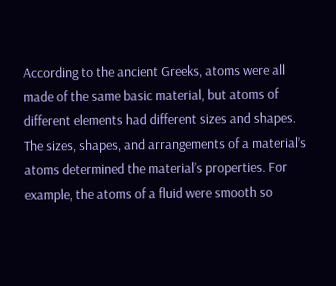According to the ancient Greeks, atoms were all made of the same basic material, but atoms of different elements had different sizes and shapes. The sizes, shapes, and arrangements of a material’s atoms determined the material’s properties. For example, the atoms of a fluid were smooth so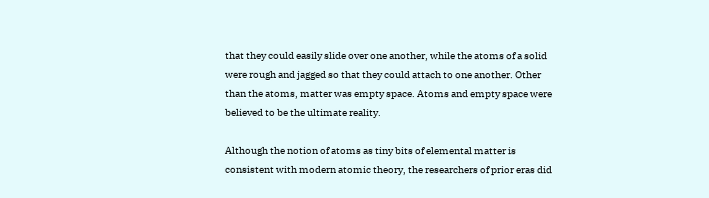that they could easily slide over one another, while the atoms of a solid were rough and jagged so that they could attach to one another. Other than the atoms, matter was empty space. Atoms and empty space were believed to be the ultimate reality.

Although the notion of atoms as tiny bits of elemental matter is consistent with modern atomic theory, the researchers of prior eras did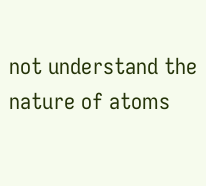not understand the nature of atoms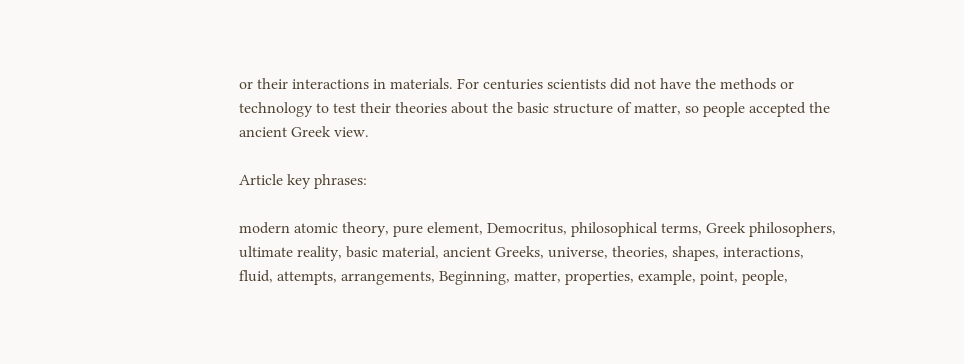or their interactions in materials. For centuries scientists did not have the methods or technology to test their theories about the basic structure of matter, so people accepted the ancient Greek view.

Article key phrases:

modern atomic theory, pure element, Democritus, philosophical terms, Greek philosophers, ultimate reality, basic material, ancient Greeks, universe, theories, shapes, interactions, fluid, attempts, arrangements, Beginning, matter, properties, example, point, people,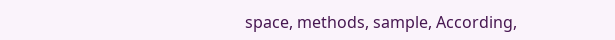space, methods, sample, According,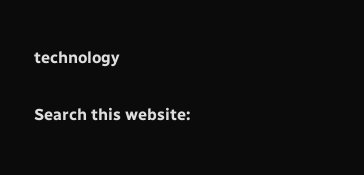technology

Search this website: